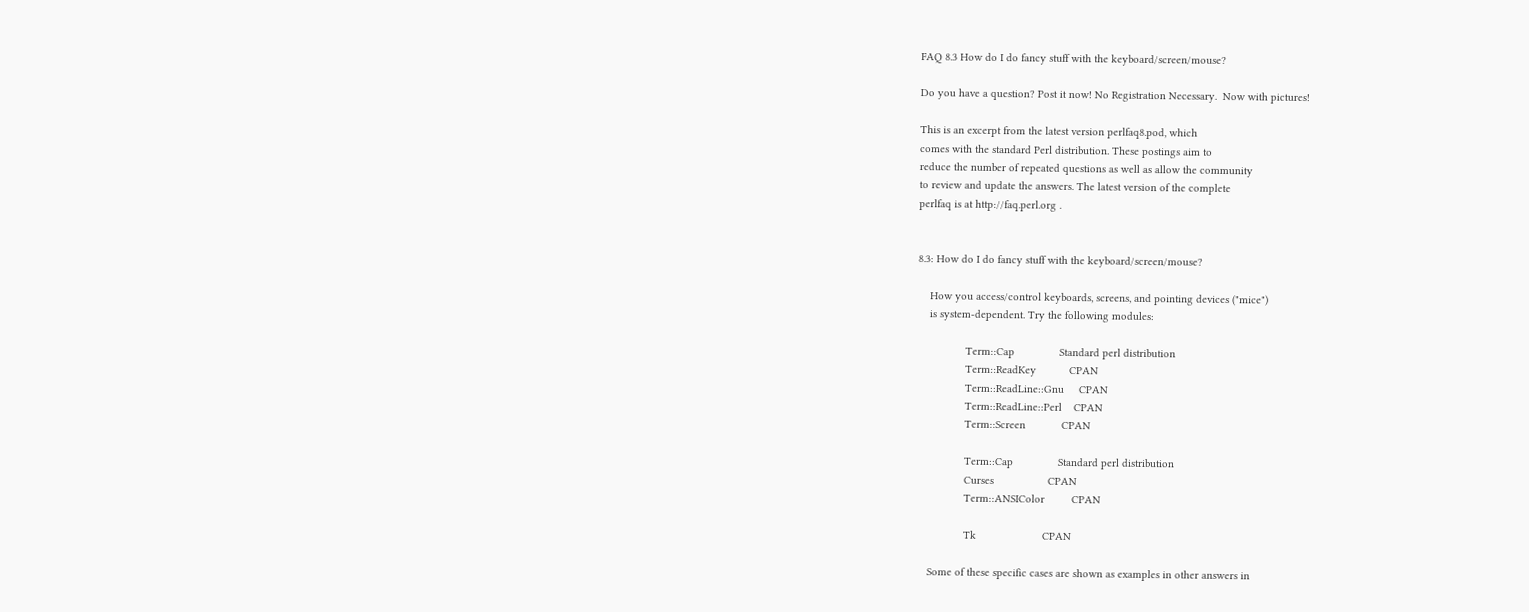FAQ 8.3 How do I do fancy stuff with the keyboard/screen/mouse?

Do you have a question? Post it now! No Registration Necessary.  Now with pictures!

This is an excerpt from the latest version perlfaq8.pod, which
comes with the standard Perl distribution. These postings aim to
reduce the number of repeated questions as well as allow the community
to review and update the answers. The latest version of the complete
perlfaq is at http://faq.perl.org .


8.3: How do I do fancy stuff with the keyboard/screen/mouse?

    How you access/control keyboards, screens, and pointing devices ("mice")
    is system-dependent. Try the following modules:

                Term::Cap               Standard perl distribution
                Term::ReadKey           CPAN
                Term::ReadLine::Gnu     CPAN
                Term::ReadLine::Perl    CPAN
                Term::Screen            CPAN

                Term::Cap               Standard perl distribution
                Curses                  CPAN
                Term::ANSIColor         CPAN

                Tk                      CPAN

    Some of these specific cases are shown as examples in other answers in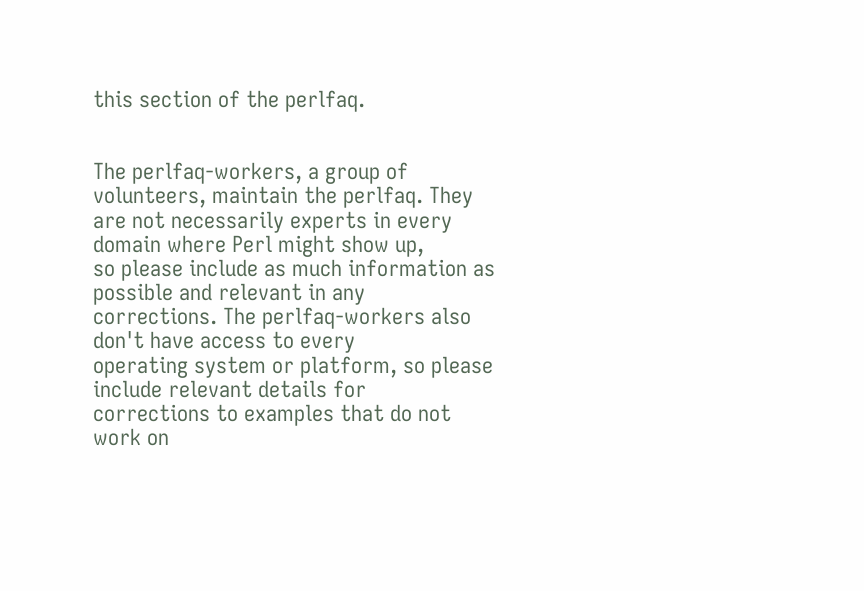this section of the perlfaq.


The perlfaq-workers, a group of volunteers, maintain the perlfaq. They
are not necessarily experts in every domain where Perl might show up,
so please include as much information as possible and relevant in any
corrections. The perlfaq-workers also don't have access to every
operating system or platform, so please include relevant details for
corrections to examples that do not work on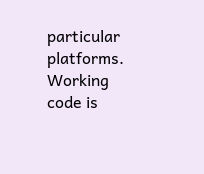particular platforms.
Working code is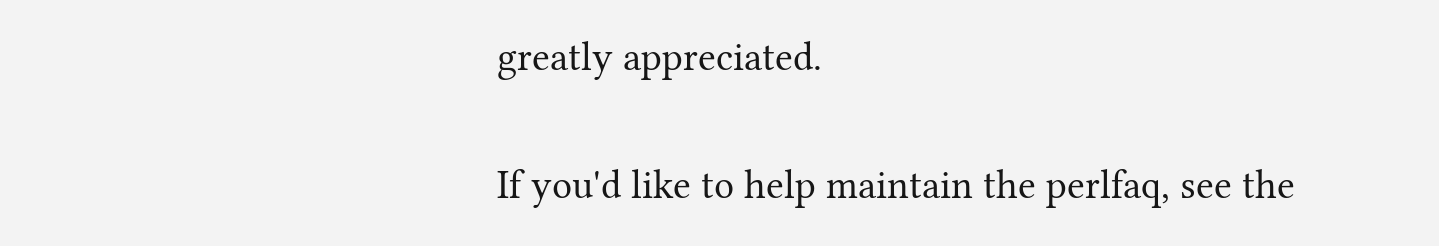greatly appreciated.

If you'd like to help maintain the perlfaq, see the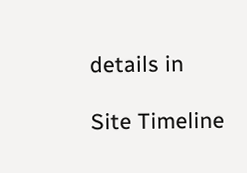details in

Site Timeline